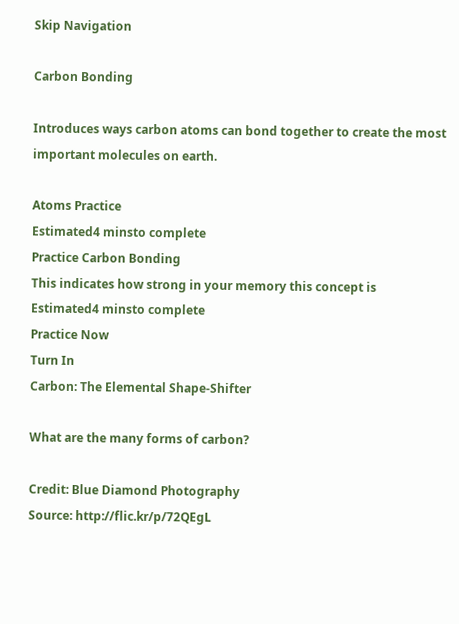Skip Navigation

Carbon Bonding

Introduces ways carbon atoms can bond together to create the most important molecules on earth.

Atoms Practice
Estimated4 minsto complete
Practice Carbon Bonding
This indicates how strong in your memory this concept is
Estimated4 minsto complete
Practice Now
Turn In
Carbon: The Elemental Shape-Shifter

What are the many forms of carbon?

Credit: Blue Diamond Photography
Source: http://flic.kr/p/72QEgL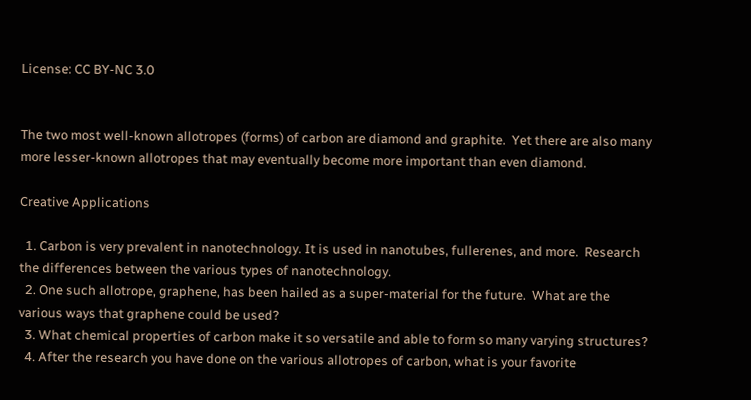License: CC BY-NC 3.0


The two most well-known allotropes (forms) of carbon are diamond and graphite.  Yet there are also many more lesser-known allotropes that may eventually become more important than even diamond.

Creative Applications

  1. Carbon is very prevalent in nanotechnology. It is used in nanotubes, fullerenes, and more.  Research the differences between the various types of nanotechnology.
  2. One such allotrope, graphene, has been hailed as a super-material for the future.  What are the various ways that graphene could be used?
  3. What chemical properties of carbon make it so versatile and able to form so many varying structures?
  4. After the research you have done on the various allotropes of carbon, what is your favorite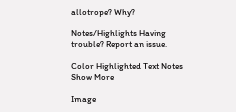allotrope? Why?

Notes/Highlights Having trouble? Report an issue.

Color Highlighted Text Notes
Show More

Image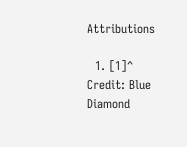Attributions

  1. [1]^ Credit: Blue Diamond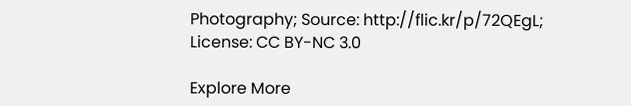Photography; Source: http://flic.kr/p/72QEgL; License: CC BY-NC 3.0

Explore More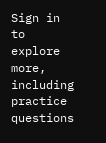Sign in to explore more, including practice questions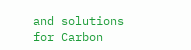and solutions for Carbon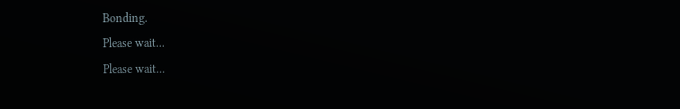Bonding.
Please wait...
Please wait...